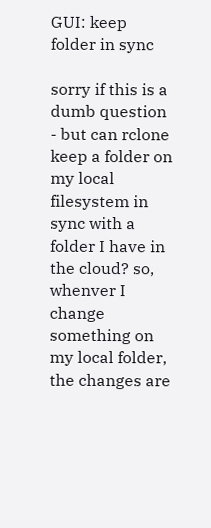GUI: keep folder in sync

sorry if this is a dumb question - but can rclone keep a folder on my local filesystem in sync with a folder I have in the cloud? so, whenver I change something on my local folder, the changes are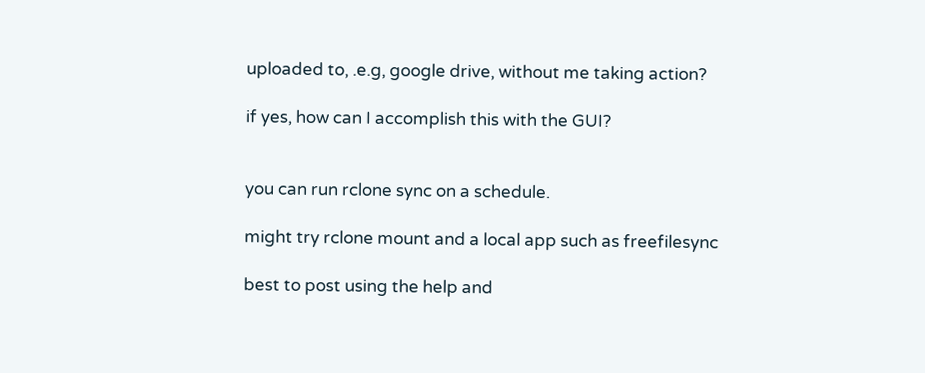uploaded to, .e.g, google drive, without me taking action?

if yes, how can I accomplish this with the GUI?


you can run rclone sync on a schedule.

might try rclone mount and a local app such as freefilesync

best to post using the help and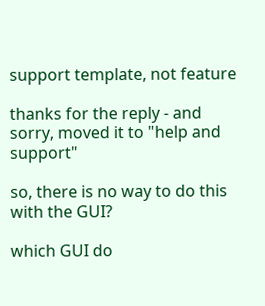support template, not feature

thanks for the reply - and sorry, moved it to "help and support"

so, there is no way to do this with the GUI?

which GUI do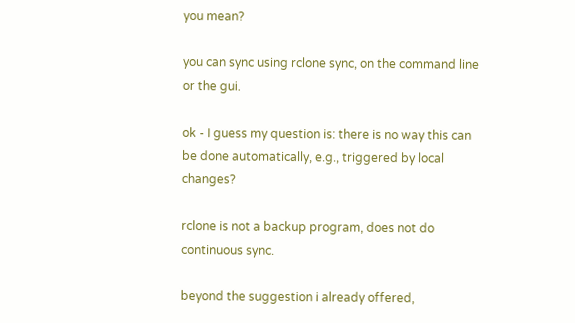you mean?

you can sync using rclone sync, on the command line or the gui.

ok - I guess my question is: there is no way this can be done automatically, e.g., triggered by local changes?

rclone is not a backup program, does not do continuous sync.

beyond the suggestion i already offered,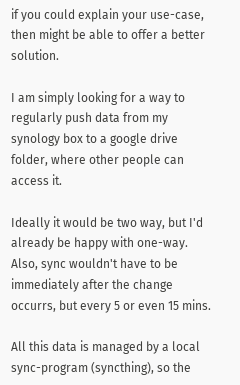if you could explain your use-case,
then might be able to offer a better solution.

I am simply looking for a way to regularly push data from my synology box to a google drive folder, where other people can access it.

Ideally it would be two way, but I'd already be happy with one-way. Also, sync wouldn't have to be immediately after the change occurrs, but every 5 or even 15 mins.

All this data is managed by a local sync-program (syncthing), so the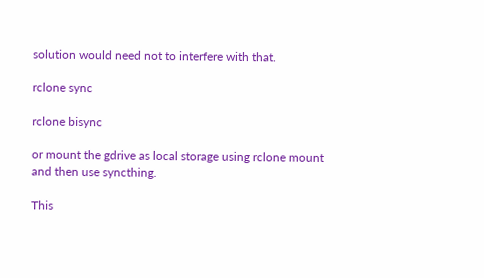solution would need not to interfere with that.

rclone sync

rclone bisync

or mount the gdrive as local storage using rclone mount and then use syncthing.

This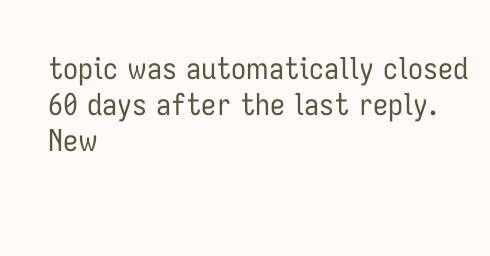topic was automatically closed 60 days after the last reply. New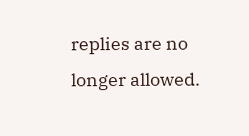replies are no longer allowed.